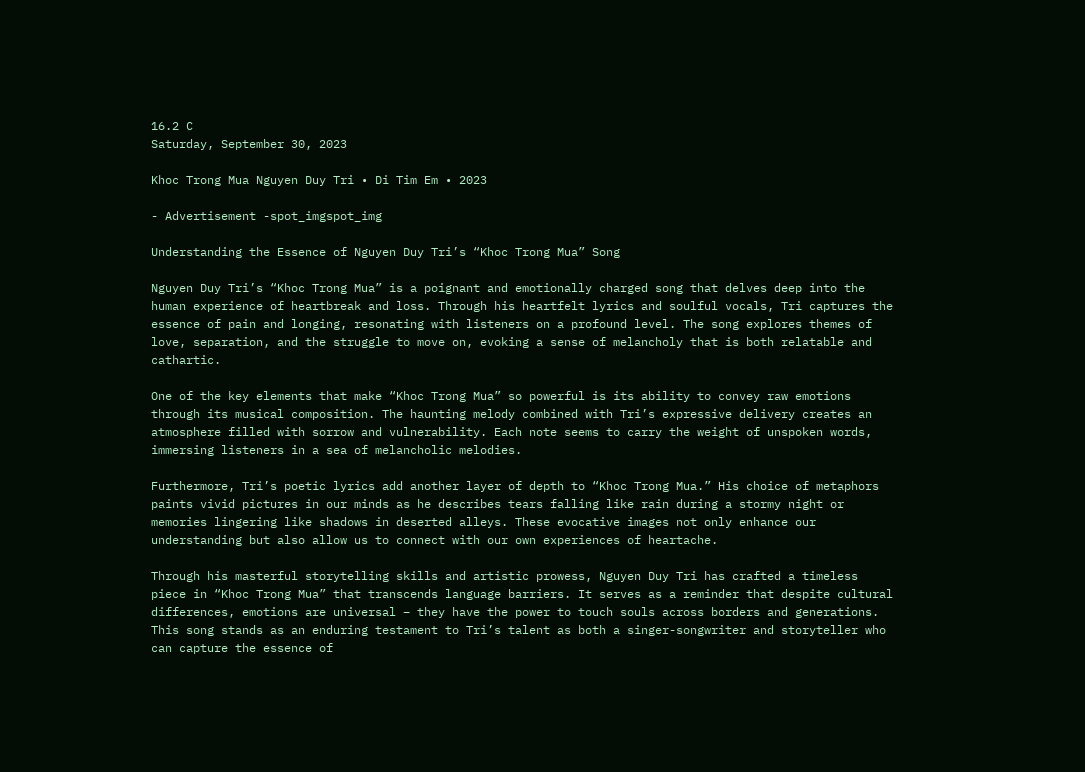16.2 C
Saturday, September 30, 2023

Khoc Trong Mua Nguyen Duy Tri • Di Tim Em • 2023

- Advertisement -spot_imgspot_img

Understanding the Essence of Nguyen Duy Tri’s “Khoc Trong Mua” Song

Nguyen Duy Tri’s “Khoc Trong Mua” is a poignant and emotionally charged song that delves deep into the human experience of heartbreak and loss. Through his heartfelt lyrics and soulful vocals, Tri captures the essence of pain and longing, resonating with listeners on a profound level. The song explores themes of love, separation, and the struggle to move on, evoking a sense of melancholy that is both relatable and cathartic.

One of the key elements that make “Khoc Trong Mua” so powerful is its ability to convey raw emotions through its musical composition. The haunting melody combined with Tri’s expressive delivery creates an atmosphere filled with sorrow and vulnerability. Each note seems to carry the weight of unspoken words, immersing listeners in a sea of melancholic melodies.

Furthermore, Tri’s poetic lyrics add another layer of depth to “Khoc Trong Mua.” His choice of metaphors paints vivid pictures in our minds as he describes tears falling like rain during a stormy night or memories lingering like shadows in deserted alleys. These evocative images not only enhance our understanding but also allow us to connect with our own experiences of heartache.

Through his masterful storytelling skills and artistic prowess, Nguyen Duy Tri has crafted a timeless piece in “Khoc Trong Mua” that transcends language barriers. It serves as a reminder that despite cultural differences, emotions are universal – they have the power to touch souls across borders and generations. This song stands as an enduring testament to Tri’s talent as both a singer-songwriter and storyteller who can capture the essence of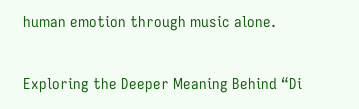human emotion through music alone.

Exploring the Deeper Meaning Behind “Di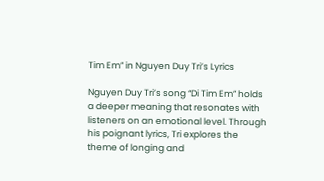Tim Em” in Nguyen Duy Tri’s Lyrics

Nguyen Duy Tri’s song “Di Tim Em” holds a deeper meaning that resonates with listeners on an emotional level. Through his poignant lyrics, Tri explores the theme of longing and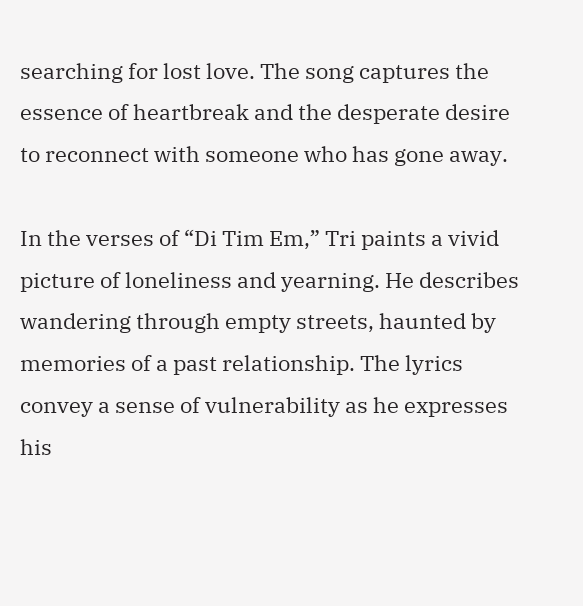searching for lost love. The song captures the essence of heartbreak and the desperate desire to reconnect with someone who has gone away.

In the verses of “Di Tim Em,” Tri paints a vivid picture of loneliness and yearning. He describes wandering through empty streets, haunted by memories of a past relationship. The lyrics convey a sense of vulnerability as he expresses his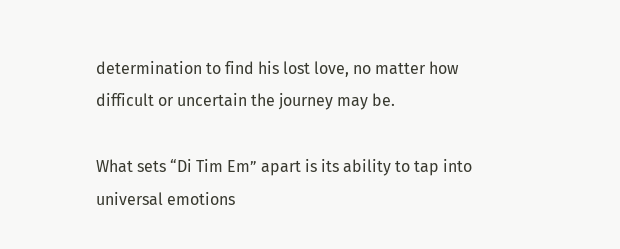determination to find his lost love, no matter how difficult or uncertain the journey may be.

What sets “Di Tim Em” apart is its ability to tap into universal emotions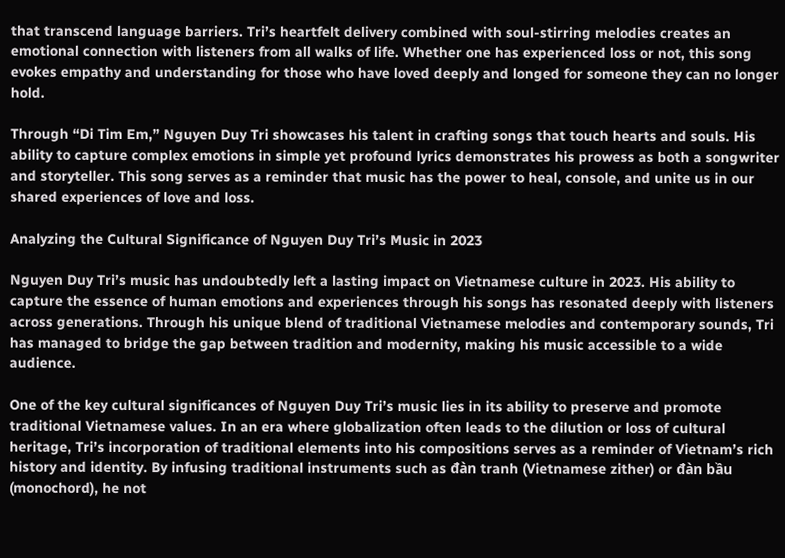that transcend language barriers. Tri’s heartfelt delivery combined with soul-stirring melodies creates an emotional connection with listeners from all walks of life. Whether one has experienced loss or not, this song evokes empathy and understanding for those who have loved deeply and longed for someone they can no longer hold.

Through “Di Tim Em,” Nguyen Duy Tri showcases his talent in crafting songs that touch hearts and souls. His ability to capture complex emotions in simple yet profound lyrics demonstrates his prowess as both a songwriter and storyteller. This song serves as a reminder that music has the power to heal, console, and unite us in our shared experiences of love and loss.

Analyzing the Cultural Significance of Nguyen Duy Tri’s Music in 2023

Nguyen Duy Tri’s music has undoubtedly left a lasting impact on Vietnamese culture in 2023. His ability to capture the essence of human emotions and experiences through his songs has resonated deeply with listeners across generations. Through his unique blend of traditional Vietnamese melodies and contemporary sounds, Tri has managed to bridge the gap between tradition and modernity, making his music accessible to a wide audience.

One of the key cultural significances of Nguyen Duy Tri’s music lies in its ability to preserve and promote traditional Vietnamese values. In an era where globalization often leads to the dilution or loss of cultural heritage, Tri’s incorporation of traditional elements into his compositions serves as a reminder of Vietnam’s rich history and identity. By infusing traditional instruments such as đàn tranh (Vietnamese zither) or đàn bầu (monochord), he not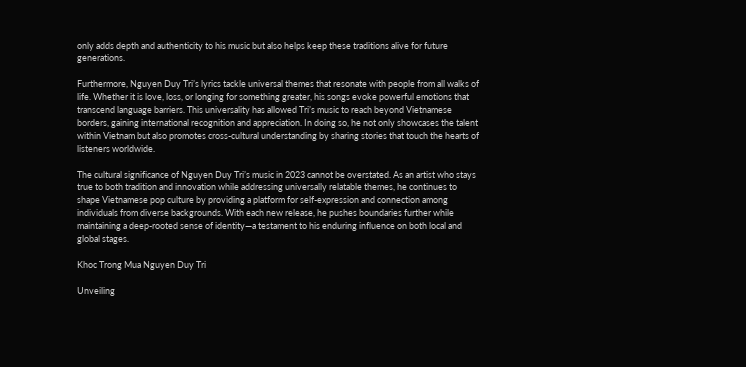only adds depth and authenticity to his music but also helps keep these traditions alive for future generations.

Furthermore, Nguyen Duy Tri’s lyrics tackle universal themes that resonate with people from all walks of life. Whether it is love, loss, or longing for something greater, his songs evoke powerful emotions that transcend language barriers. This universality has allowed Tri’s music to reach beyond Vietnamese borders, gaining international recognition and appreciation. In doing so, he not only showcases the talent within Vietnam but also promotes cross-cultural understanding by sharing stories that touch the hearts of listeners worldwide.

The cultural significance of Nguyen Duy Tri’s music in 2023 cannot be overstated. As an artist who stays true to both tradition and innovation while addressing universally relatable themes, he continues to shape Vietnamese pop culture by providing a platform for self-expression and connection among individuals from diverse backgrounds. With each new release, he pushes boundaries further while maintaining a deep-rooted sense of identity—a testament to his enduring influence on both local and global stages.

Khoc Trong Mua Nguyen Duy Tri

Unveiling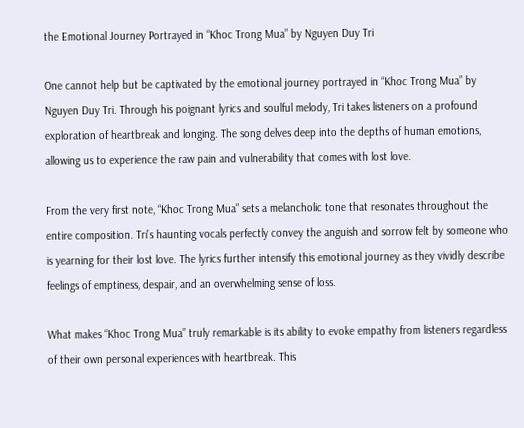the Emotional Journey Portrayed in “Khoc Trong Mua” by Nguyen Duy Tri

One cannot help but be captivated by the emotional journey portrayed in “Khoc Trong Mua” by Nguyen Duy Tri. Through his poignant lyrics and soulful melody, Tri takes listeners on a profound exploration of heartbreak and longing. The song delves deep into the depths of human emotions, allowing us to experience the raw pain and vulnerability that comes with lost love.

From the very first note, “Khoc Trong Mua” sets a melancholic tone that resonates throughout the entire composition. Tri’s haunting vocals perfectly convey the anguish and sorrow felt by someone who is yearning for their lost love. The lyrics further intensify this emotional journey as they vividly describe feelings of emptiness, despair, and an overwhelming sense of loss.

What makes “Khoc Trong Mua” truly remarkable is its ability to evoke empathy from listeners regardless of their own personal experiences with heartbreak. This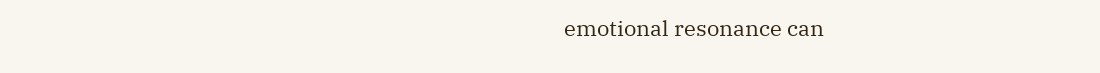emotional resonance can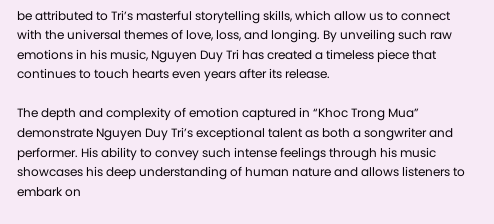be attributed to Tri’s masterful storytelling skills, which allow us to connect with the universal themes of love, loss, and longing. By unveiling such raw emotions in his music, Nguyen Duy Tri has created a timeless piece that continues to touch hearts even years after its release.

The depth and complexity of emotion captured in “Khoc Trong Mua” demonstrate Nguyen Duy Tri’s exceptional talent as both a songwriter and performer. His ability to convey such intense feelings through his music showcases his deep understanding of human nature and allows listeners to embark on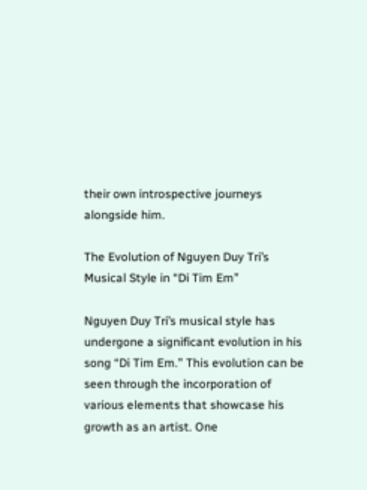their own introspective journeys alongside him.

The Evolution of Nguyen Duy Tri’s Musical Style in “Di Tim Em”

Nguyen Duy Tri’s musical style has undergone a significant evolution in his song “Di Tim Em.” This evolution can be seen through the incorporation of various elements that showcase his growth as an artist. One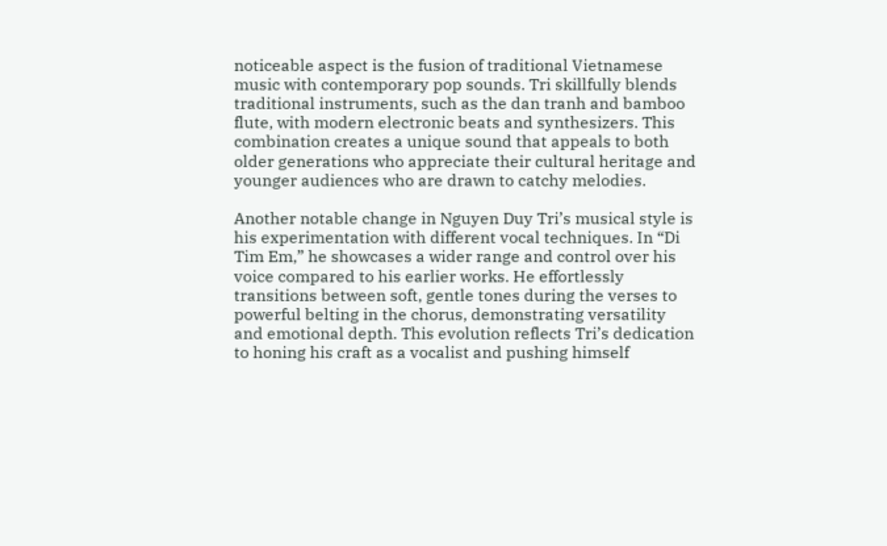noticeable aspect is the fusion of traditional Vietnamese music with contemporary pop sounds. Tri skillfully blends traditional instruments, such as the dan tranh and bamboo flute, with modern electronic beats and synthesizers. This combination creates a unique sound that appeals to both older generations who appreciate their cultural heritage and younger audiences who are drawn to catchy melodies.

Another notable change in Nguyen Duy Tri’s musical style is his experimentation with different vocal techniques. In “Di Tim Em,” he showcases a wider range and control over his voice compared to his earlier works. He effortlessly transitions between soft, gentle tones during the verses to powerful belting in the chorus, demonstrating versatility and emotional depth. This evolution reflects Tri’s dedication to honing his craft as a vocalist and pushing himself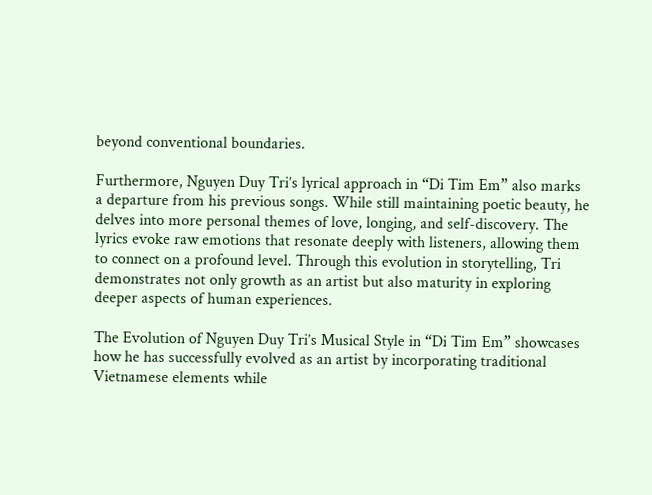beyond conventional boundaries.

Furthermore, Nguyen Duy Tri’s lyrical approach in “Di Tim Em” also marks a departure from his previous songs. While still maintaining poetic beauty, he delves into more personal themes of love, longing, and self-discovery. The lyrics evoke raw emotions that resonate deeply with listeners, allowing them to connect on a profound level. Through this evolution in storytelling, Tri demonstrates not only growth as an artist but also maturity in exploring deeper aspects of human experiences.

The Evolution of Nguyen Duy Tri’s Musical Style in “Di Tim Em” showcases how he has successfully evolved as an artist by incorporating traditional Vietnamese elements while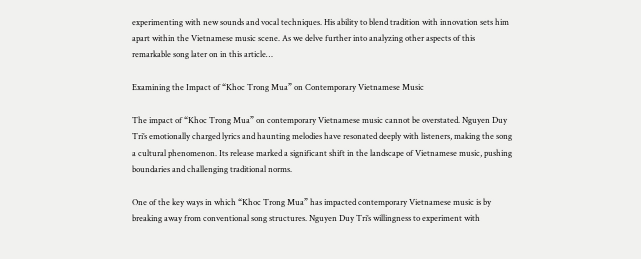experimenting with new sounds and vocal techniques. His ability to blend tradition with innovation sets him apart within the Vietnamese music scene. As we delve further into analyzing other aspects of this remarkable song later on in this article…

Examining the Impact of “Khoc Trong Mua” on Contemporary Vietnamese Music

The impact of “Khoc Trong Mua” on contemporary Vietnamese music cannot be overstated. Nguyen Duy Tri’s emotionally charged lyrics and haunting melodies have resonated deeply with listeners, making the song a cultural phenomenon. Its release marked a significant shift in the landscape of Vietnamese music, pushing boundaries and challenging traditional norms.

One of the key ways in which “Khoc Trong Mua” has impacted contemporary Vietnamese music is by breaking away from conventional song structures. Nguyen Duy Tri’s willingness to experiment with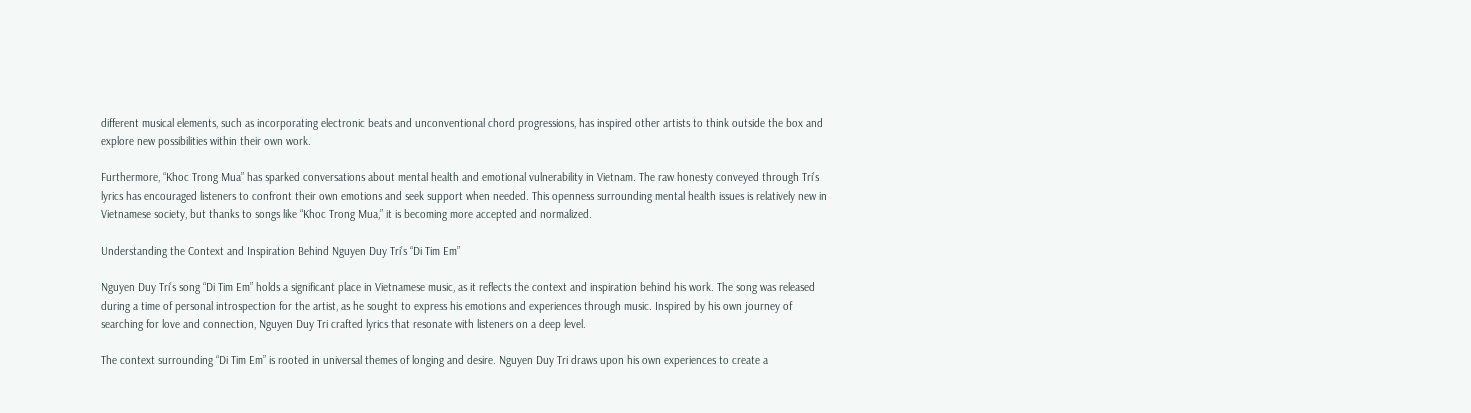different musical elements, such as incorporating electronic beats and unconventional chord progressions, has inspired other artists to think outside the box and explore new possibilities within their own work.

Furthermore, “Khoc Trong Mua” has sparked conversations about mental health and emotional vulnerability in Vietnam. The raw honesty conveyed through Tri’s lyrics has encouraged listeners to confront their own emotions and seek support when needed. This openness surrounding mental health issues is relatively new in Vietnamese society, but thanks to songs like “Khoc Trong Mua,” it is becoming more accepted and normalized.

Understanding the Context and Inspiration Behind Nguyen Duy Tri’s “Di Tim Em”

Nguyen Duy Tri’s song “Di Tim Em” holds a significant place in Vietnamese music, as it reflects the context and inspiration behind his work. The song was released during a time of personal introspection for the artist, as he sought to express his emotions and experiences through music. Inspired by his own journey of searching for love and connection, Nguyen Duy Tri crafted lyrics that resonate with listeners on a deep level.

The context surrounding “Di Tim Em” is rooted in universal themes of longing and desire. Nguyen Duy Tri draws upon his own experiences to create a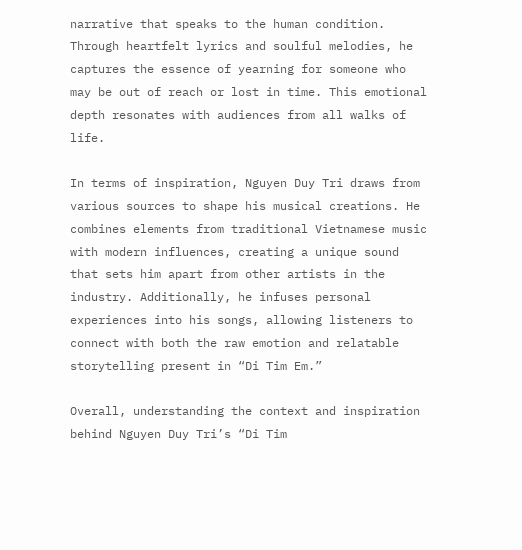narrative that speaks to the human condition. Through heartfelt lyrics and soulful melodies, he captures the essence of yearning for someone who may be out of reach or lost in time. This emotional depth resonates with audiences from all walks of life.

In terms of inspiration, Nguyen Duy Tri draws from various sources to shape his musical creations. He combines elements from traditional Vietnamese music with modern influences, creating a unique sound that sets him apart from other artists in the industry. Additionally, he infuses personal experiences into his songs, allowing listeners to connect with both the raw emotion and relatable storytelling present in “Di Tim Em.”

Overall, understanding the context and inspiration behind Nguyen Duy Tri’s “Di Tim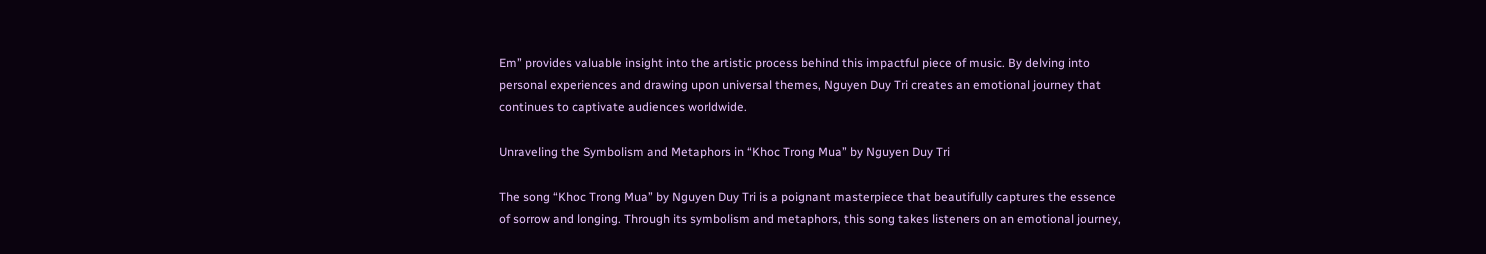Em” provides valuable insight into the artistic process behind this impactful piece of music. By delving into personal experiences and drawing upon universal themes, Nguyen Duy Tri creates an emotional journey that continues to captivate audiences worldwide.

Unraveling the Symbolism and Metaphors in “Khoc Trong Mua” by Nguyen Duy Tri

The song “Khoc Trong Mua” by Nguyen Duy Tri is a poignant masterpiece that beautifully captures the essence of sorrow and longing. Through its symbolism and metaphors, this song takes listeners on an emotional journey,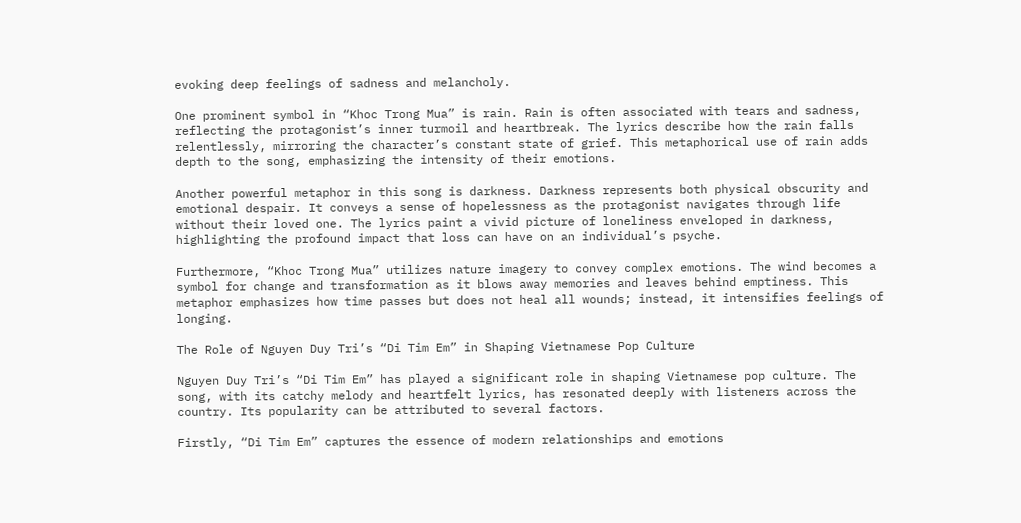evoking deep feelings of sadness and melancholy.

One prominent symbol in “Khoc Trong Mua” is rain. Rain is often associated with tears and sadness, reflecting the protagonist’s inner turmoil and heartbreak. The lyrics describe how the rain falls relentlessly, mirroring the character’s constant state of grief. This metaphorical use of rain adds depth to the song, emphasizing the intensity of their emotions.

Another powerful metaphor in this song is darkness. Darkness represents both physical obscurity and emotional despair. It conveys a sense of hopelessness as the protagonist navigates through life without their loved one. The lyrics paint a vivid picture of loneliness enveloped in darkness, highlighting the profound impact that loss can have on an individual’s psyche.

Furthermore, “Khoc Trong Mua” utilizes nature imagery to convey complex emotions. The wind becomes a symbol for change and transformation as it blows away memories and leaves behind emptiness. This metaphor emphasizes how time passes but does not heal all wounds; instead, it intensifies feelings of longing.

The Role of Nguyen Duy Tri’s “Di Tim Em” in Shaping Vietnamese Pop Culture

Nguyen Duy Tri’s “Di Tim Em” has played a significant role in shaping Vietnamese pop culture. The song, with its catchy melody and heartfelt lyrics, has resonated deeply with listeners across the country. Its popularity can be attributed to several factors.

Firstly, “Di Tim Em” captures the essence of modern relationships and emotions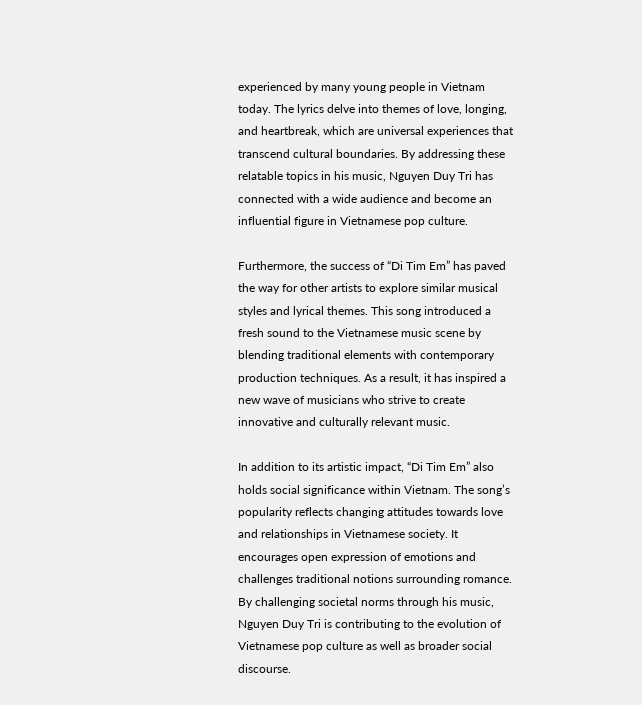experienced by many young people in Vietnam today. The lyrics delve into themes of love, longing, and heartbreak, which are universal experiences that transcend cultural boundaries. By addressing these relatable topics in his music, Nguyen Duy Tri has connected with a wide audience and become an influential figure in Vietnamese pop culture.

Furthermore, the success of “Di Tim Em” has paved the way for other artists to explore similar musical styles and lyrical themes. This song introduced a fresh sound to the Vietnamese music scene by blending traditional elements with contemporary production techniques. As a result, it has inspired a new wave of musicians who strive to create innovative and culturally relevant music.

In addition to its artistic impact, “Di Tim Em” also holds social significance within Vietnam. The song’s popularity reflects changing attitudes towards love and relationships in Vietnamese society. It encourages open expression of emotions and challenges traditional notions surrounding romance. By challenging societal norms through his music, Nguyen Duy Tri is contributing to the evolution of Vietnamese pop culture as well as broader social discourse.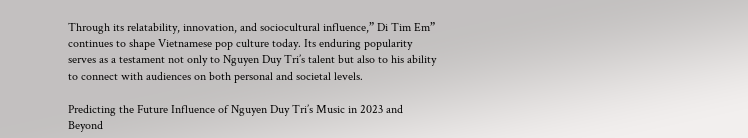Through its relatability, innovation, and sociocultural influence,” Di Tim Em” continues to shape Vietnamese pop culture today. Its enduring popularity serves as a testament not only to Nguyen Duy Tri’s talent but also to his ability to connect with audiences on both personal and societal levels.

Predicting the Future Influence of Nguyen Duy Tri’s Music in 2023 and Beyond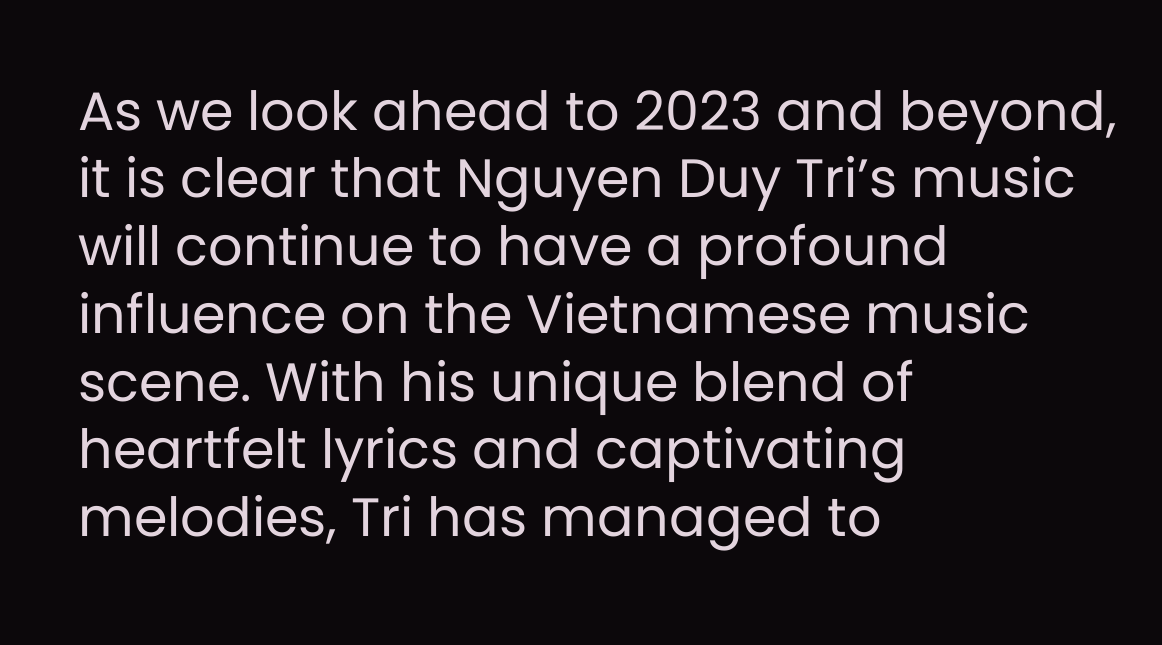As we look ahead to 2023 and beyond, it is clear that Nguyen Duy Tri’s music will continue to have a profound influence on the Vietnamese music scene. With his unique blend of heartfelt lyrics and captivating melodies, Tri has managed to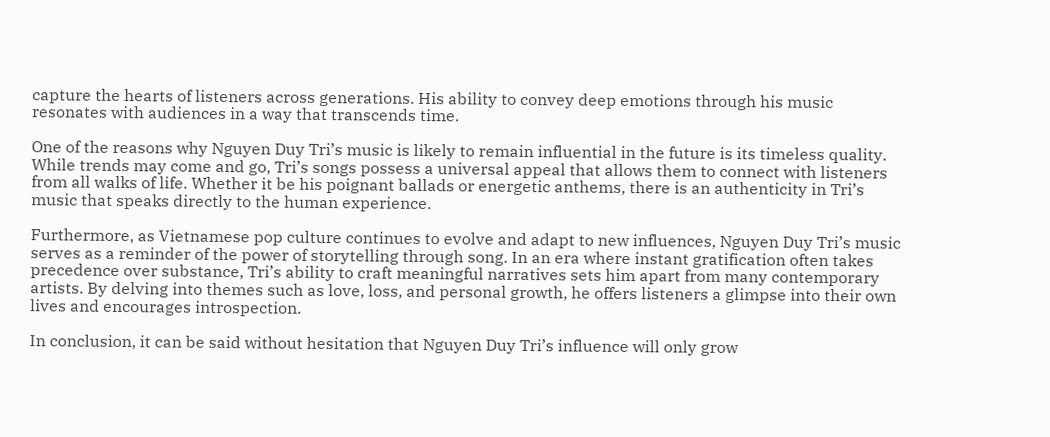capture the hearts of listeners across generations. His ability to convey deep emotions through his music resonates with audiences in a way that transcends time.

One of the reasons why Nguyen Duy Tri’s music is likely to remain influential in the future is its timeless quality. While trends may come and go, Tri’s songs possess a universal appeal that allows them to connect with listeners from all walks of life. Whether it be his poignant ballads or energetic anthems, there is an authenticity in Tri’s music that speaks directly to the human experience.

Furthermore, as Vietnamese pop culture continues to evolve and adapt to new influences, Nguyen Duy Tri’s music serves as a reminder of the power of storytelling through song. In an era where instant gratification often takes precedence over substance, Tri’s ability to craft meaningful narratives sets him apart from many contemporary artists. By delving into themes such as love, loss, and personal growth, he offers listeners a glimpse into their own lives and encourages introspection.

In conclusion, it can be said without hesitation that Nguyen Duy Tri’s influence will only grow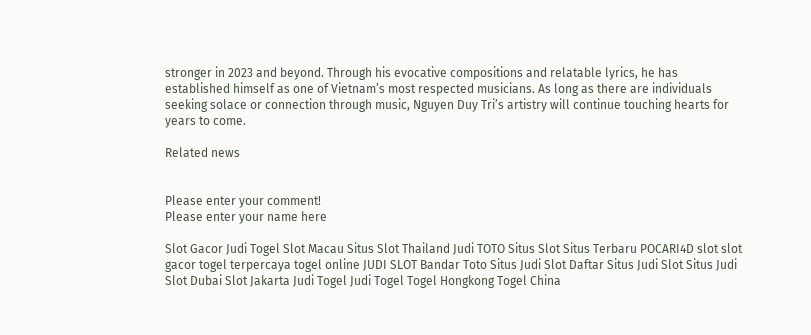stronger in 2023 and beyond. Through his evocative compositions and relatable lyrics, he has established himself as one of Vietnam’s most respected musicians. As long as there are individuals seeking solace or connection through music, Nguyen Duy Tri’s artistry will continue touching hearts for years to come.

Related news


Please enter your comment!
Please enter your name here

Slot Gacor Judi Togel Slot Macau Situs Slot Thailand Judi TOTO Situs Slot Situs Terbaru POCARI4D slot slot gacor togel terpercaya togel online JUDI SLOT Bandar Toto Situs Judi Slot Daftar Situs Judi Slot Situs Judi Slot Dubai Slot Jakarta Judi Togel Judi Togel Togel Hongkong Togel China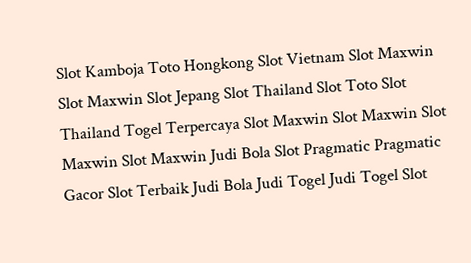Slot Kamboja Toto Hongkong Slot Vietnam Slot Maxwin Slot Maxwin Slot Jepang Slot Thailand Slot Toto Slot Thailand Togel Terpercaya Slot Maxwin Slot Maxwin Slot Maxwin Slot Maxwin Judi Bola Slot Pragmatic Pragmatic Gacor Slot Terbaik Judi Bola Judi Togel Judi Togel Slot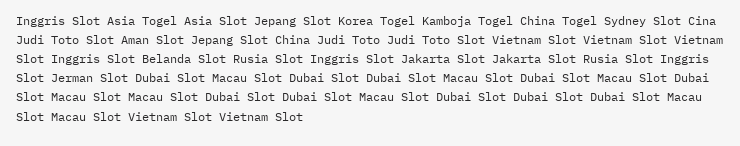Inggris Slot Asia Togel Asia Slot Jepang Slot Korea Togel Kamboja Togel China Togel Sydney Slot Cina Judi Toto Slot Aman Slot Jepang Slot China Judi Toto Judi Toto Slot Vietnam Slot Vietnam Slot Vietnam Slot Inggris Slot Belanda Slot Rusia Slot Inggris Slot Jakarta Slot Jakarta Slot Rusia Slot Inggris Slot Jerman Slot Dubai Slot Macau Slot Dubai Slot Dubai Slot Macau Slot Dubai Slot Macau Slot Dubai Slot Macau Slot Macau Slot Dubai Slot Dubai Slot Macau Slot Dubai Slot Dubai Slot Dubai Slot Macau Slot Macau Slot Vietnam Slot Vietnam Slot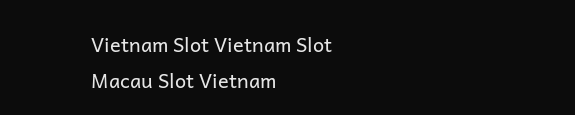Vietnam Slot Vietnam Slot Macau Slot Vietnam